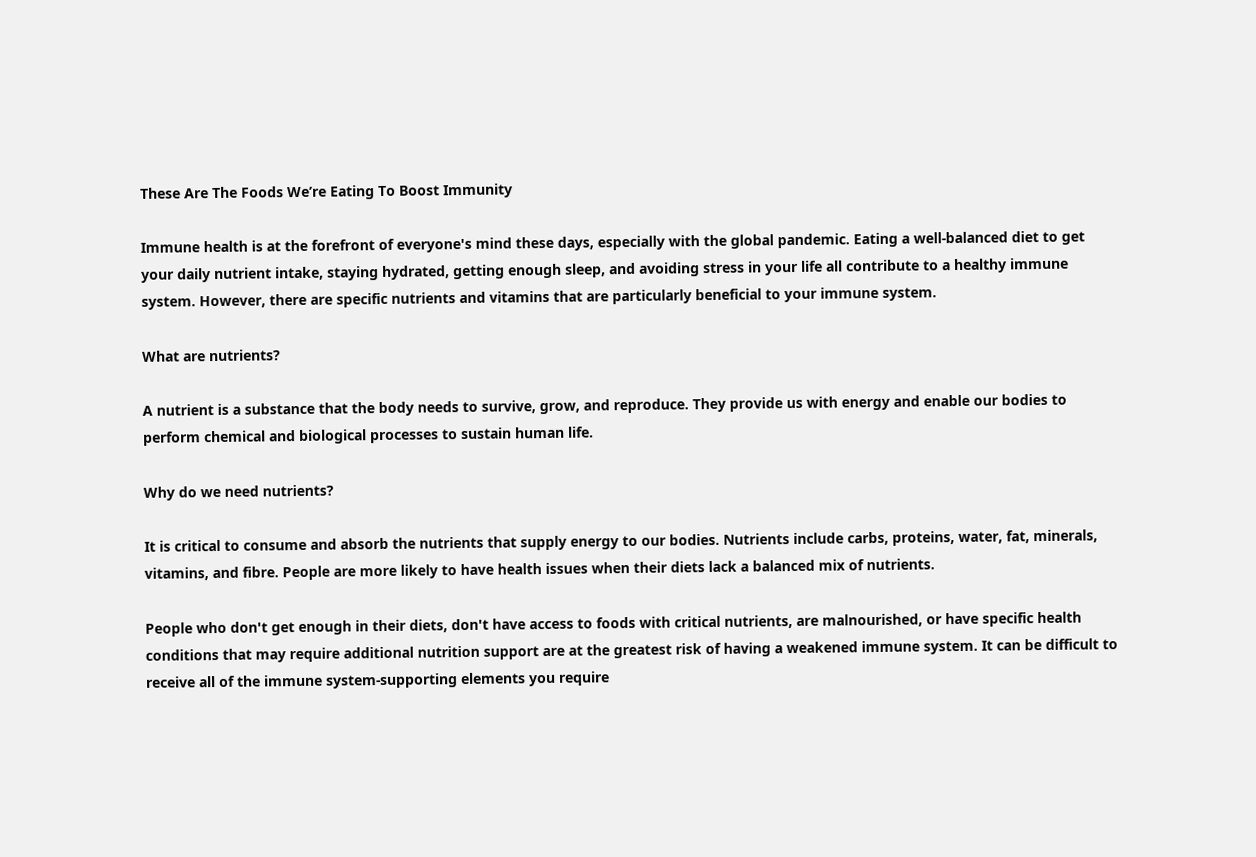These Are The Foods We’re Eating To Boost Immunity

Immune health is at the forefront of everyone's mind these days, especially with the global pandemic. Eating a well-balanced diet to get your daily nutrient intake, staying hydrated, getting enough sleep, and avoiding stress in your life all contribute to a healthy immune system. However, there are specific nutrients and vitamins that are particularly beneficial to your immune system.

What are nutrients?

A nutrient is a substance that the body needs to survive, grow, and reproduce. They provide us with energy and enable our bodies to perform chemical and biological processes to sustain human life.

Why do we need nutrients?

It is critical to consume and absorb the nutrients that supply energy to our bodies. Nutrients include carbs, proteins, water, fat, minerals, vitamins, and fibre. People are more likely to have health issues when their diets lack a balanced mix of nutrients.

People who don't get enough in their diets, don't have access to foods with critical nutrients, are malnourished, or have specific health conditions that may require additional nutrition support are at the greatest risk of having a weakened immune system. It can be difficult to receive all of the immune system-supporting elements you require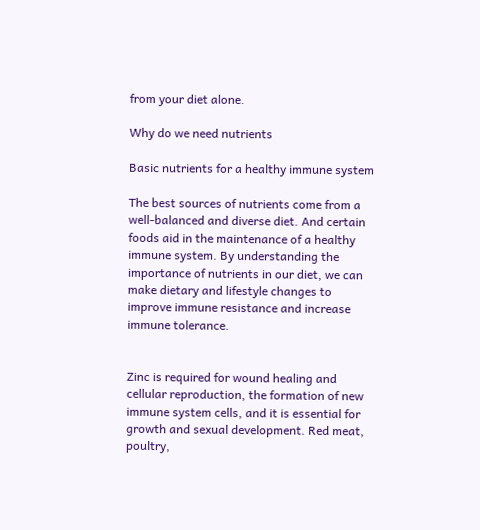from your diet alone.

Why do we need nutrients

Basic nutrients for a healthy immune system

The best sources of nutrients come from a well-balanced and diverse diet. And certain foods aid in the maintenance of a healthy immune system. By understanding the importance of nutrients in our diet, we can make dietary and lifestyle changes to improve immune resistance and increase immune tolerance.


Zinc is required for wound healing and cellular reproduction, the formation of new immune system cells, and it is essential for growth and sexual development. Red meat, poultry,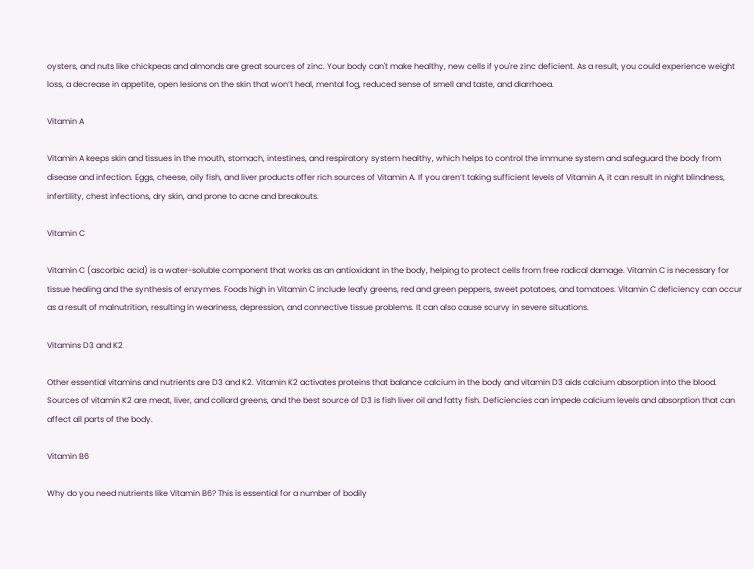oysters, and nuts like chickpeas and almonds are great sources of zinc. Your body can't make healthy, new cells if you're zinc deficient. As a result, you could experience weight loss, a decrease in appetite, open lesions on the skin that won’t heal, mental fog, reduced sense of smell and taste, and diarrhoea.

Vitamin A

Vitamin A keeps skin and tissues in the mouth, stomach, intestines, and respiratory system healthy, which helps to control the immune system and safeguard the body from disease and infection. Eggs, cheese, oily fish, and liver products offer rich sources of Vitamin A. If you aren’t taking sufficient levels of Vitamin A, it can result in night blindness, infertility, chest infections, dry skin, and prone to acne and breakouts.

Vitamin C

Vitamin C (ascorbic acid) is a water-soluble component that works as an antioxidant in the body, helping to protect cells from free radical damage. Vitamin C is necessary for tissue healing and the synthesis of enzymes. Foods high in Vitamin C include leafy greens, red and green peppers, sweet potatoes, and tomatoes. Vitamin C deficiency can occur as a result of malnutrition, resulting in weariness, depression, and connective tissue problems. It can also cause scurvy in severe situations.

Vitamins D3 and K2

Other essential vitamins and nutrients are D3 and K2. Vitamin K2 activates proteins that balance calcium in the body and vitamin D3 aids calcium absorption into the blood. Sources of vitamin K2 are meat, liver, and collard greens, and the best source of D3 is fish liver oil and fatty fish. Deficiencies can impede calcium levels and absorption that can affect all parts of the body.

Vitamin B6

Why do you need nutrients like Vitamin B6? This is essential for a number of bodily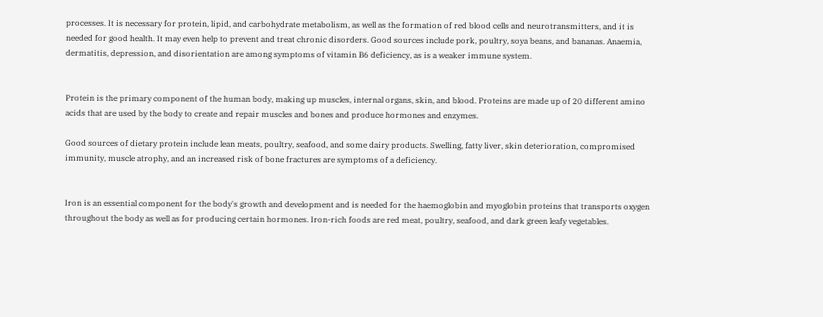processes. It is necessary for protein, lipid, and carbohydrate metabolism, as well as the formation of red blood cells and neurotransmitters, and it is needed for good health. It may even help to prevent and treat chronic disorders. Good sources include pork, poultry, soya beans, and bananas. Anaemia, dermatitis, depression, and disorientation are among symptoms of vitamin B6 deficiency, as is a weaker immune system.


Protein is the primary component of the human body, making up muscles, internal organs, skin, and blood. Proteins are made up of 20 different amino acids that are used by the body to create and repair muscles and bones and produce hormones and enzymes.

Good sources of dietary protein include lean meats, poultry, seafood, and some dairy products. Swelling, fatty liver, skin deterioration, compromised immunity, muscle atrophy, and an increased risk of bone fractures are symptoms of a deficiency.


Iron is an essential component for the body's growth and development and is needed for the haemoglobin and myoglobin proteins that transports oxygen throughout the body as well as for producing certain hormones. Iron-rich foods are red meat, poultry, seafood, and dark green leafy vegetables.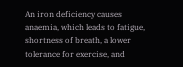An iron deficiency causes anaemia, which leads to fatigue, shortness of breath, a lower tolerance for exercise, and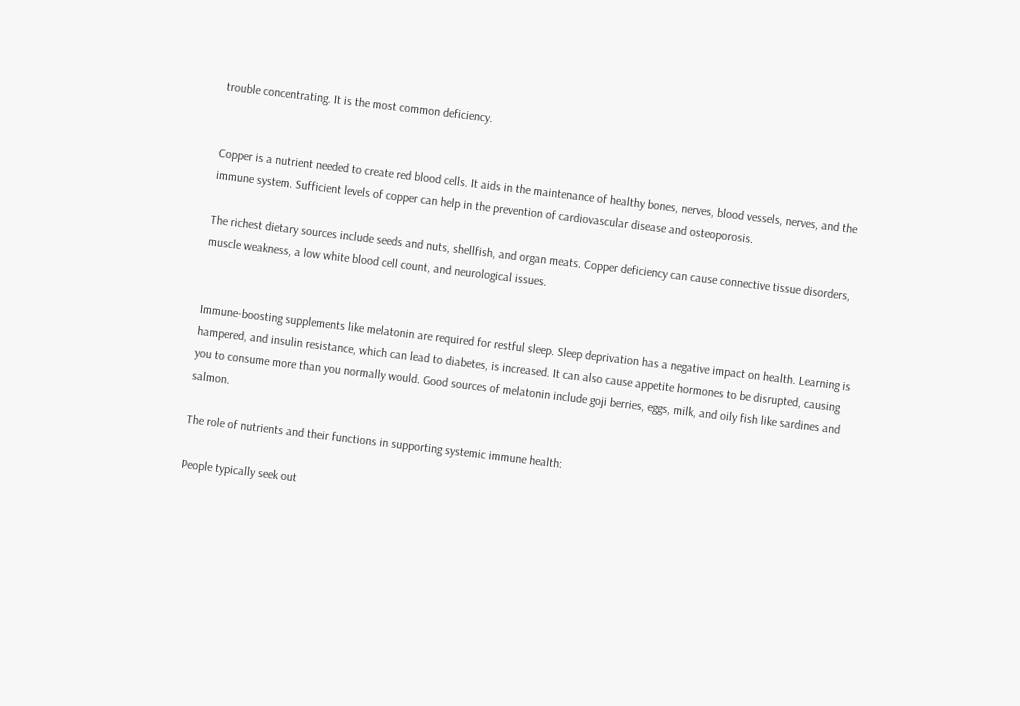trouble concentrating. It is the most common deficiency.


Copper is a nutrient needed to create red blood cells. It aids in the maintenance of healthy bones, nerves, blood vessels, nerves, and the immune system. Sufficient levels of copper can help in the prevention of cardiovascular disease and osteoporosis.

The richest dietary sources include seeds and nuts, shellfish, and organ meats. Copper deficiency can cause connective tissue disorders, muscle weakness, a low white blood cell count, and neurological issues.


Immune-boosting supplements like melatonin are required for restful sleep. Sleep deprivation has a negative impact on health. Learning is hampered, and insulin resistance, which can lead to diabetes, is increased. It can also cause appetite hormones to be disrupted, causing you to consume more than you normally would. Good sources of melatonin include goji berries, eggs, milk, and oily fish like sardines and salmon.

The role of nutrients and their functions in supporting systemic immune health:

People typically seek out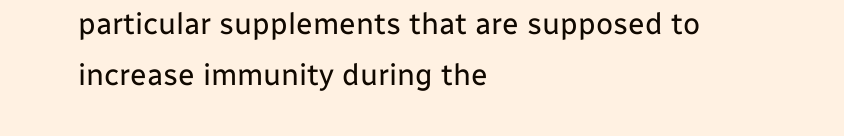particular supplements that are supposed to increase immunity during the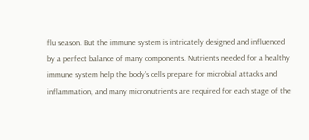flu season. But the immune system is intricately designed and influenced by a perfect balance of many components. Nutrients needed for a healthy immune system help the body’s cells prepare for microbial attacks and inflammation, and many micronutrients are required for each stage of the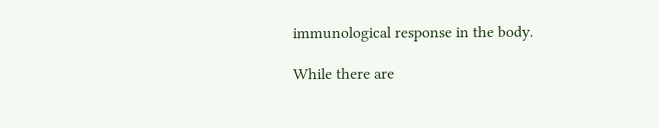immunological response in the body.

While there are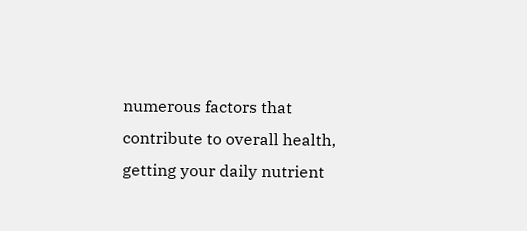numerous factors that contribute to overall health, getting your daily nutrient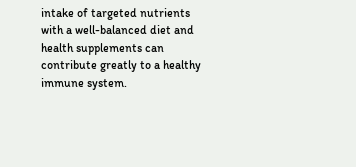intake of targeted nutrients with a well-balanced diet and health supplements can contribute greatly to a healthy immune system.